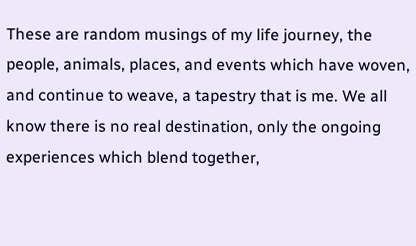These are random musings of my life journey, the people, animals, places, and events which have woven, and continue to weave, a tapestry that is me. We all know there is no real destination, only the ongoing experiences which blend together,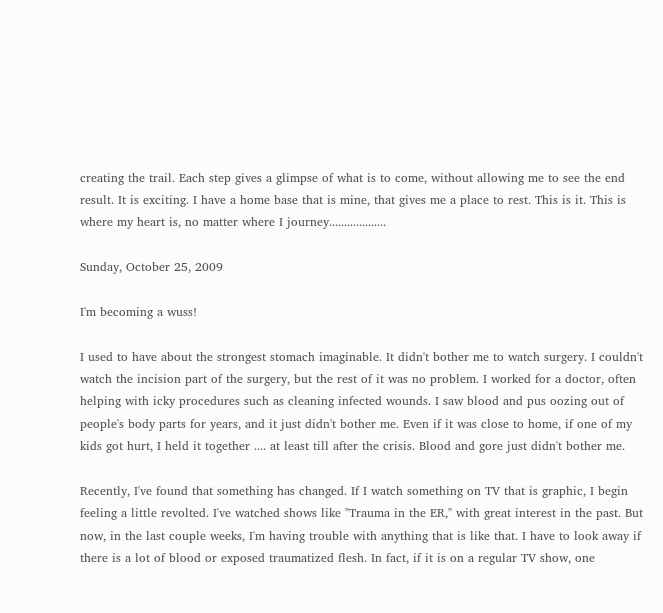creating the trail. Each step gives a glimpse of what is to come, without allowing me to see the end result. It is exciting. I have a home base that is mine, that gives me a place to rest. This is it. This is where my heart is, no matter where I journey...................

Sunday, October 25, 2009

I'm becoming a wuss!

I used to have about the strongest stomach imaginable. It didn't bother me to watch surgery. I couldn't watch the incision part of the surgery, but the rest of it was no problem. I worked for a doctor, often helping with icky procedures such as cleaning infected wounds. I saw blood and pus oozing out of people's body parts for years, and it just didn't bother me. Even if it was close to home, if one of my kids got hurt, I held it together .... at least till after the crisis. Blood and gore just didn't bother me.

Recently, I've found that something has changed. If I watch something on TV that is graphic, I begin feeling a little revolted. I've watched shows like "Trauma in the ER," with great interest in the past. But now, in the last couple weeks, I'm having trouble with anything that is like that. I have to look away if there is a lot of blood or exposed traumatized flesh. In fact, if it is on a regular TV show, one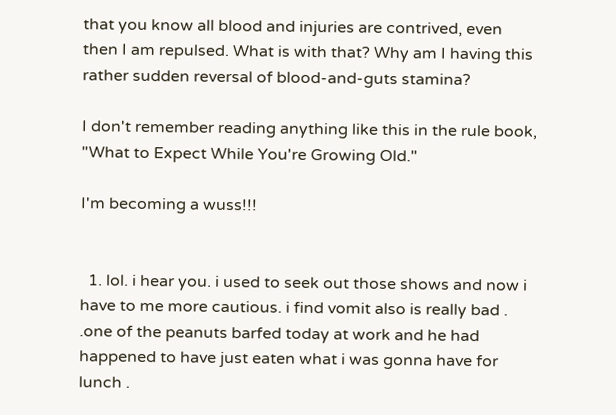that you know all blood and injuries are contrived, even then I am repulsed. What is with that? Why am I having this rather sudden reversal of blood-and-guts stamina?

I don't remember reading anything like this in the rule book, "What to Expect While You're Growing Old."

I'm becoming a wuss!!!


  1. lol. i hear you. i used to seek out those shows and now i have to me more cautious. i find vomit also is really bad . .one of the peanuts barfed today at work and he had happened to have just eaten what i was gonna have for lunch .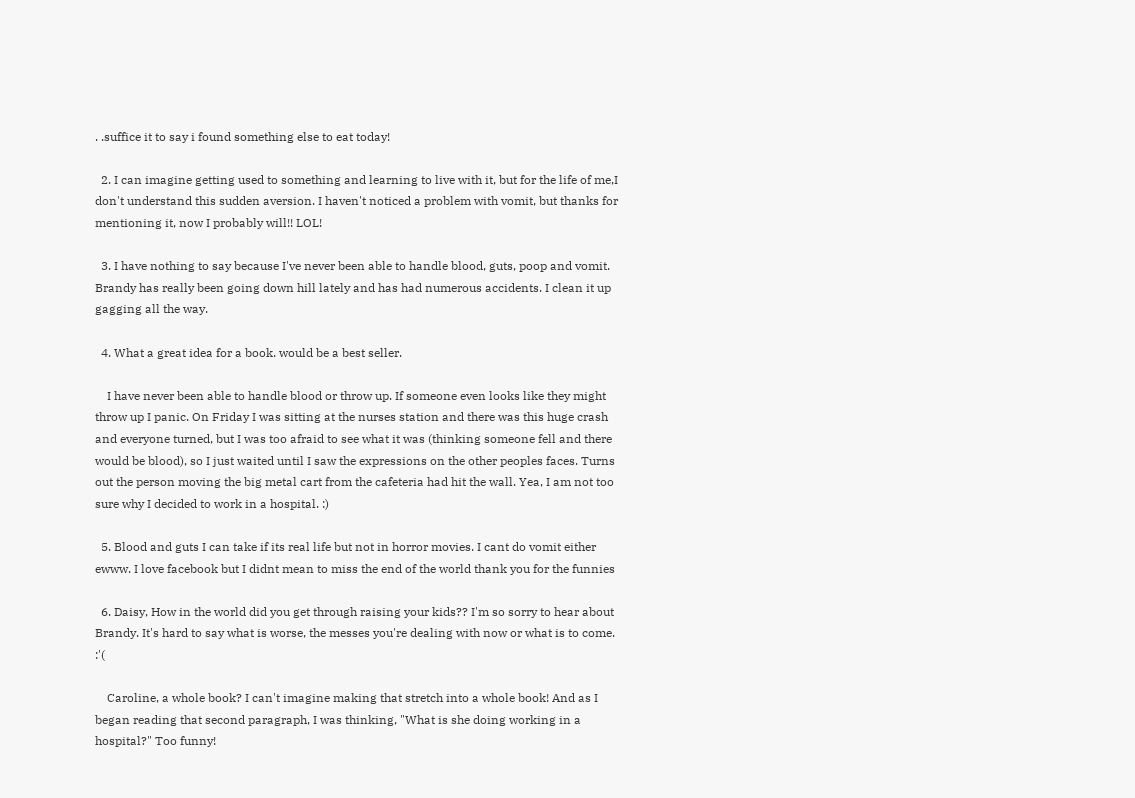. .suffice it to say i found something else to eat today!

  2. I can imagine getting used to something and learning to live with it, but for the life of me,I don't understand this sudden aversion. I haven't noticed a problem with vomit, but thanks for mentioning it, now I probably will!! LOL!

  3. I have nothing to say because I've never been able to handle blood, guts, poop and vomit. Brandy has really been going down hill lately and has had numerous accidents. I clean it up gagging all the way.

  4. What a great idea for a book. would be a best seller.

    I have never been able to handle blood or throw up. If someone even looks like they might throw up I panic. On Friday I was sitting at the nurses station and there was this huge crash and everyone turned, but I was too afraid to see what it was (thinking someone fell and there would be blood), so I just waited until I saw the expressions on the other peoples faces. Turns out the person moving the big metal cart from the cafeteria had hit the wall. Yea, I am not too sure why I decided to work in a hospital. :)

  5. Blood and guts I can take if its real life but not in horror movies. I cant do vomit either ewww. I love facebook but I didnt mean to miss the end of the world thank you for the funnies

  6. Daisy, How in the world did you get through raising your kids?? I'm so sorry to hear about Brandy. It's hard to say what is worse, the messes you're dealing with now or what is to come. :'(

    Caroline, a whole book? I can't imagine making that stretch into a whole book! And as I began reading that second paragraph, I was thinking, "What is she doing working in a hospital?" Too funny!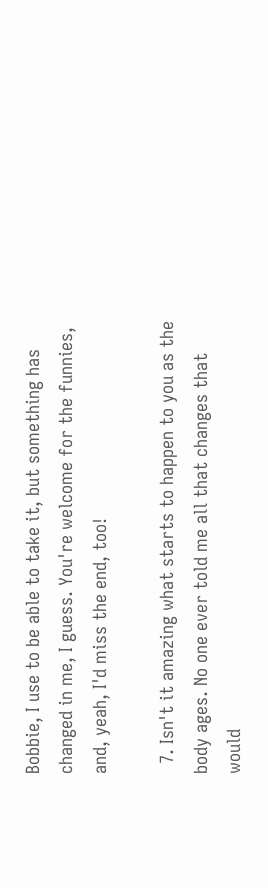Bobbie, I use to be able to take it, but something has changed in me, I guess. You're welcome for the funnies, and, yeah, I'd miss the end, too!

  7. Isn't it amazing what starts to happen to you as the body ages. No one ever told me all that changes that would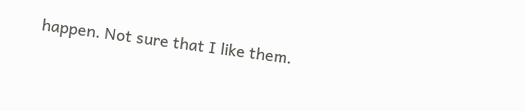happen. Not sure that I like them.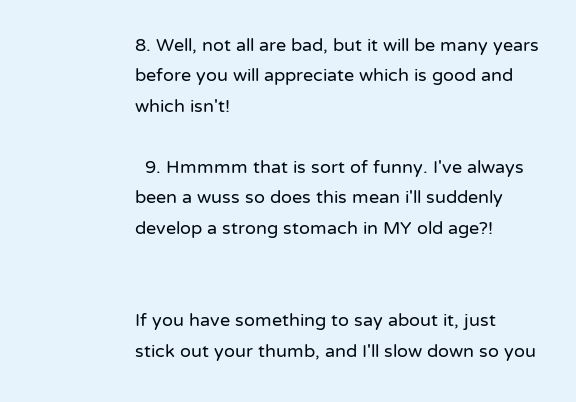8. Well, not all are bad, but it will be many years before you will appreciate which is good and which isn't!

  9. Hmmmm that is sort of funny. I've always been a wuss so does this mean i'll suddenly develop a strong stomach in MY old age?!


If you have something to say about it, just stick out your thumb, and I'll slow down so you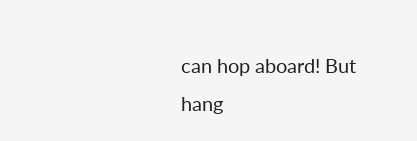can hop aboard! But hang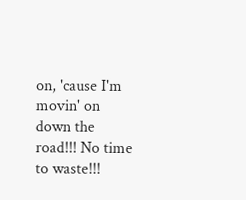on, 'cause I'm movin' on down the road!!! No time to waste!!!